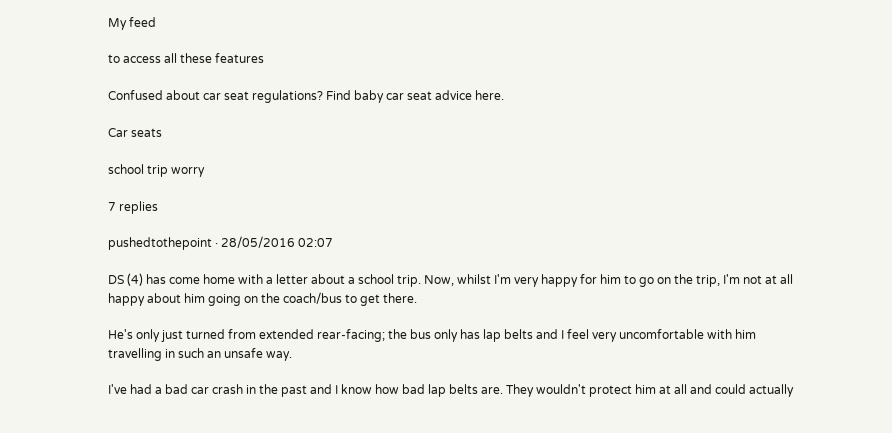My feed

to access all these features

Confused about car seat regulations? Find baby car seat advice here.

Car seats

school trip worry

7 replies

pushedtothepoint · 28/05/2016 02:07

DS (4) has come home with a letter about a school trip. Now, whilst I'm very happy for him to go on the trip, I'm not at all happy about him going on the coach/bus to get there.

He's only just turned from extended rear-facing; the bus only has lap belts and I feel very uncomfortable with him travelling in such an unsafe way.

I've had a bad car crash in the past and I know how bad lap belts are. They wouldn't protect him at all and could actually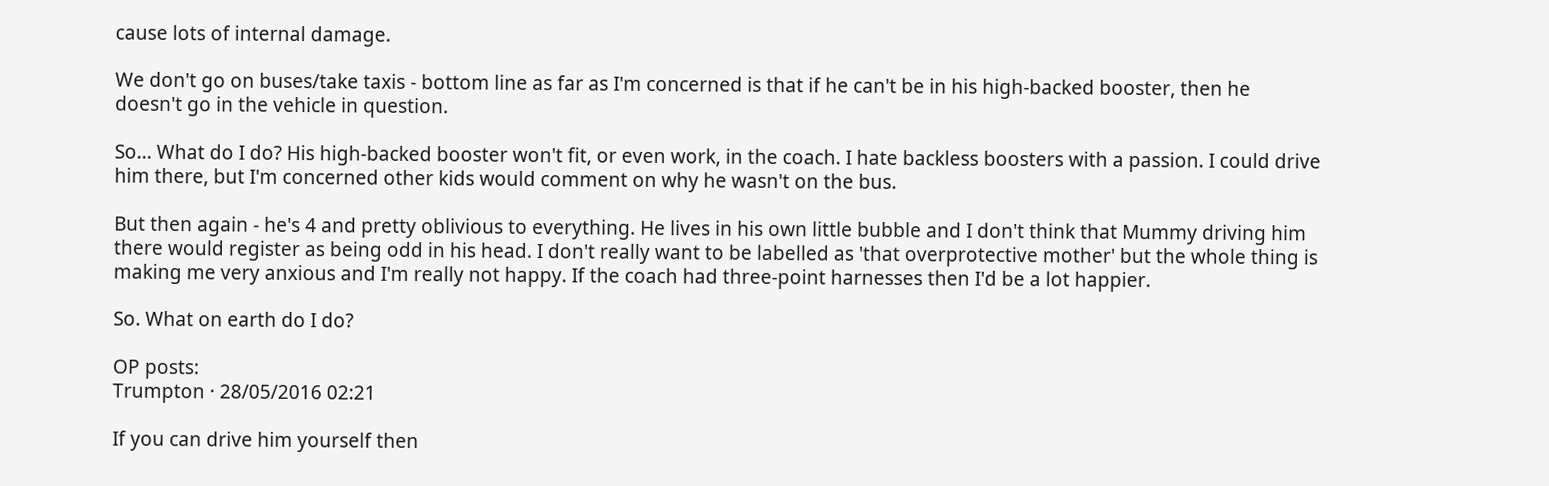cause lots of internal damage.

We don't go on buses/take taxis - bottom line as far as I'm concerned is that if he can't be in his high-backed booster, then he doesn't go in the vehicle in question.

So... What do I do? His high-backed booster won't fit, or even work, in the coach. I hate backless boosters with a passion. I could drive him there, but I'm concerned other kids would comment on why he wasn't on the bus.

But then again - he's 4 and pretty oblivious to everything. He lives in his own little bubble and I don't think that Mummy driving him there would register as being odd in his head. I don't really want to be labelled as 'that overprotective mother' but the whole thing is making me very anxious and I'm really not happy. If the coach had three-point harnesses then I'd be a lot happier.

So. What on earth do I do?

OP posts:
Trumpton · 28/05/2016 02:21

If you can drive him yourself then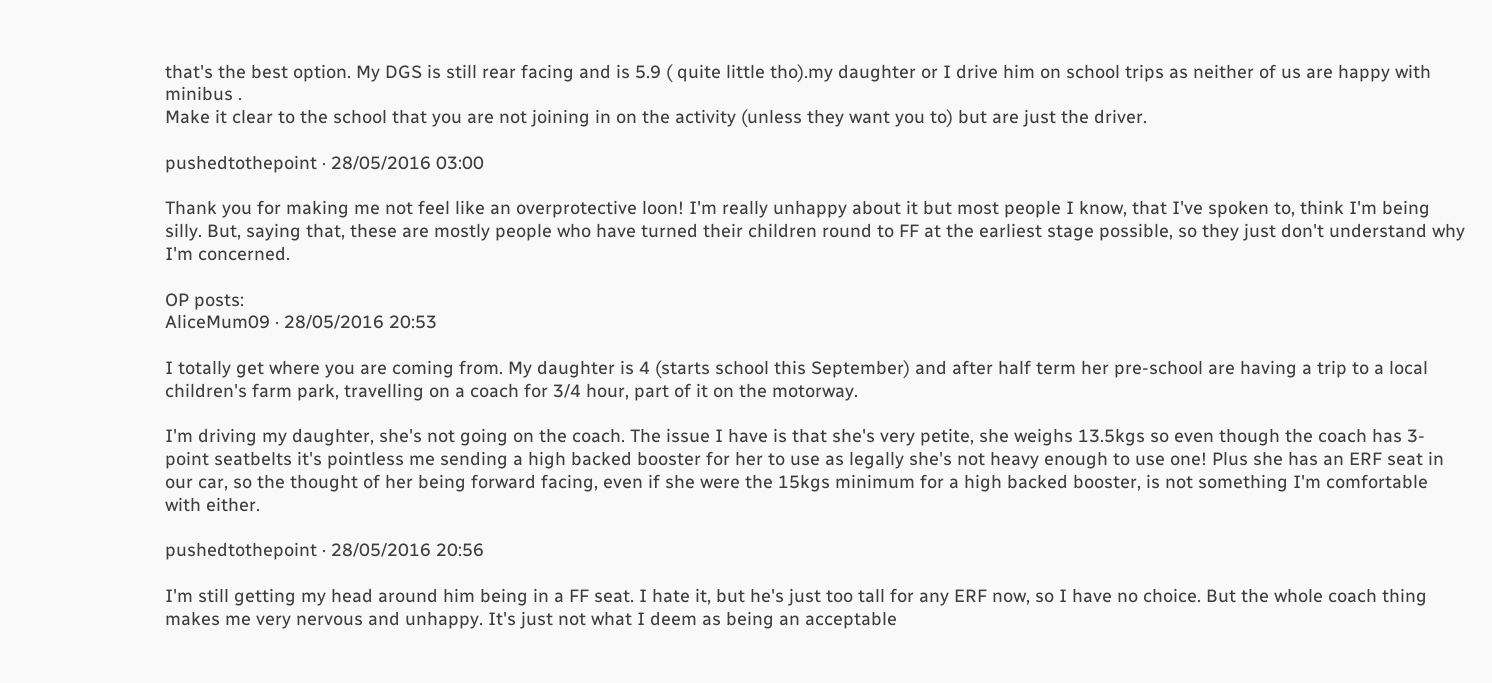that's the best option. My DGS is still rear facing and is 5.9 ( quite little tho).my daughter or I drive him on school trips as neither of us are happy with minibus .
Make it clear to the school that you are not joining in on the activity (unless they want you to) but are just the driver.

pushedtothepoint · 28/05/2016 03:00

Thank you for making me not feel like an overprotective loon! I'm really unhappy about it but most people I know, that I've spoken to, think I'm being silly. But, saying that, these are mostly people who have turned their children round to FF at the earliest stage possible, so they just don't understand why I'm concerned.

OP posts:
AliceMum09 · 28/05/2016 20:53

I totally get where you are coming from. My daughter is 4 (starts school this September) and after half term her pre-school are having a trip to a local children's farm park, travelling on a coach for 3/4 hour, part of it on the motorway.

I'm driving my daughter, she's not going on the coach. The issue I have is that she's very petite, she weighs 13.5kgs so even though the coach has 3-point seatbelts it's pointless me sending a high backed booster for her to use as legally she's not heavy enough to use one! Plus she has an ERF seat in our car, so the thought of her being forward facing, even if she were the 15kgs minimum for a high backed booster, is not something I'm comfortable with either.

pushedtothepoint · 28/05/2016 20:56

I'm still getting my head around him being in a FF seat. I hate it, but he's just too tall for any ERF now, so I have no choice. But the whole coach thing makes me very nervous and unhappy. It's just not what I deem as being an acceptable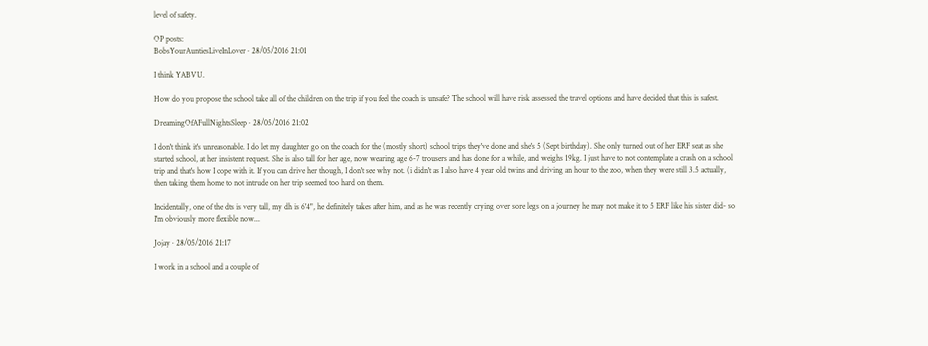level of safety.

OP posts:
BobsYourAuntiesLiveInLover · 28/05/2016 21:01

I think YABVU.

How do you propose the school take all of the children on the trip if you feel the coach is unsafe? The school will have risk assessed the travel options and have decided that this is safest.

DreamingOfAFullNightsSleep · 28/05/2016 21:02

I don't think it's unreasonable. I do let my daughter go on the coach for the (mostly short) school trips they've done and she's 5 (Sept birthday). She only turned out of her ERF seat as she started school, at her insistent request. She is also tall for her age, now wearing age 6-7 trousers and has done for a while, and weighs 19kg. I just have to not contemplate a crash on a school trip and that's how I cope with it. If you can drive her though, I don't see why not. (i didn't as I also have 4 year old twins and driving an hour to the zoo, when they were still 3.5 actually, then taking them home to not intrude on her trip seemed too hard on them.

Incidentally, one of the dts is very tall, my dh is 6'4", he definitely takes after him, and as he was recently crying over sore legs on a journey he may not make it to 5 ERF like his sister did- so I'm obviously more flexible now...

Jojay · 28/05/2016 21:17

I work in a school and a couple of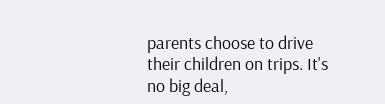parents choose to drive their children on trips. It's no big deal,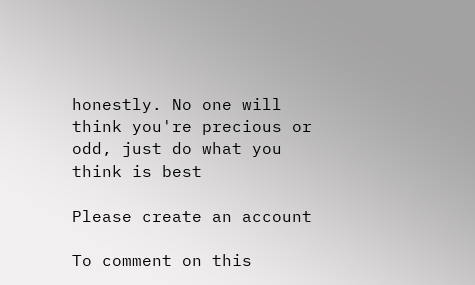honestly. No one will think you're precious or odd, just do what you think is best

Please create an account

To comment on this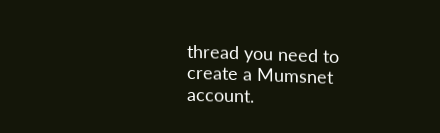thread you need to create a Mumsnet account.